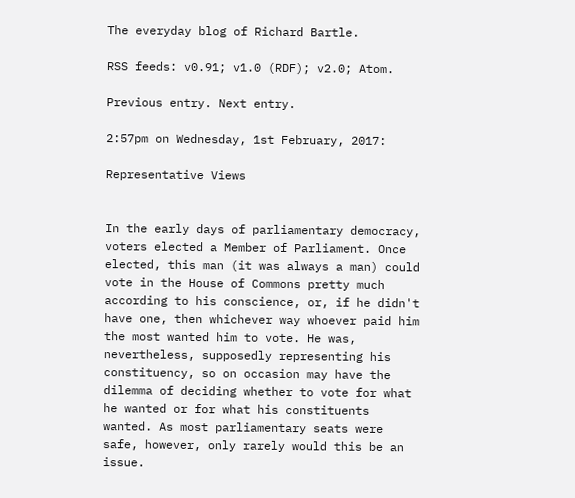The everyday blog of Richard Bartle.

RSS feeds: v0.91; v1.0 (RDF); v2.0; Atom.

Previous entry. Next entry.

2:57pm on Wednesday, 1st February, 2017:

Representative Views


In the early days of parliamentary democracy, voters elected a Member of Parliament. Once elected, this man (it was always a man) could vote in the House of Commons pretty much according to his conscience, or, if he didn't have one, then whichever way whoever paid him the most wanted him to vote. He was, nevertheless, supposedly representing his constituency, so on occasion may have the dilemma of deciding whether to vote for what he wanted or for what his constituents wanted. As most parliamentary seats were safe, however, only rarely would this be an issue.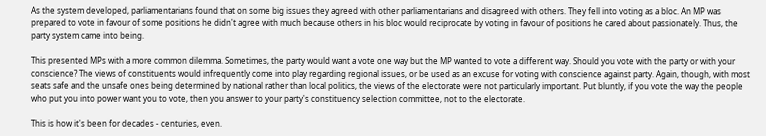As the system developed, parliamentarians found that on some big issues they agreed with other parliamentarians and disagreed with others. They fell into voting as a bloc. An MP was prepared to vote in favour of some positions he didn't agree with much because others in his bloc would reciprocate by voting in favour of positions he cared about passionately. Thus, the party system came into being.

This presented MPs with a more common dilemma. Sometimes, the party would want a vote one way but the MP wanted to vote a different way. Should you vote with the party or with your conscience? The views of constituents would infrequently come into play regarding regional issues, or be used as an excuse for voting with conscience against party. Again, though, with most seats safe and the unsafe ones being determined by national rather than local politics, the views of the electorate were not particularly important. Put bluntly, if you vote the way the people who put you into power want you to vote, then you answer to your party's constituency selection committee, not to the electorate.

This is how it's been for decades - centuries, even.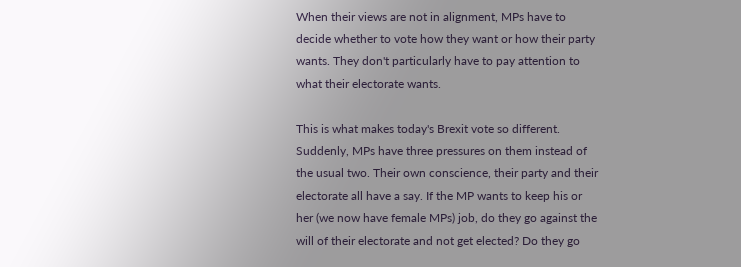When their views are not in alignment, MPs have to decide whether to vote how they want or how their party wants. They don't particularly have to pay attention to what their electorate wants.

This is what makes today's Brexit vote so different. Suddenly, MPs have three pressures on them instead of the usual two. Their own conscience, their party and their electorate all have a say. If the MP wants to keep his or her (we now have female MPs) job, do they go against the will of their electorate and not get elected? Do they go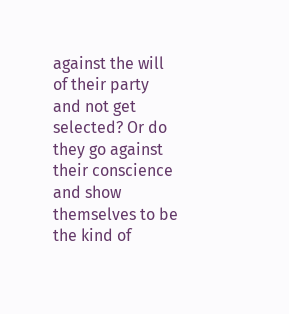against the will of their party and not get selected? Or do they go against their conscience and show themselves to be the kind of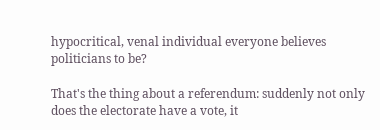hypocritical, venal individual everyone believes politicians to be?

That's the thing about a referendum: suddenly not only does the electorate have a vote, it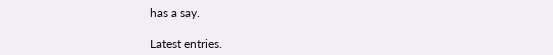has a say.

Latest entries.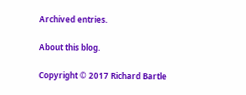Archived entries.

About this blog.

Copyright © 2017 Richard Bartle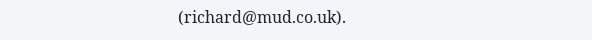(richard@mud.co.uk).